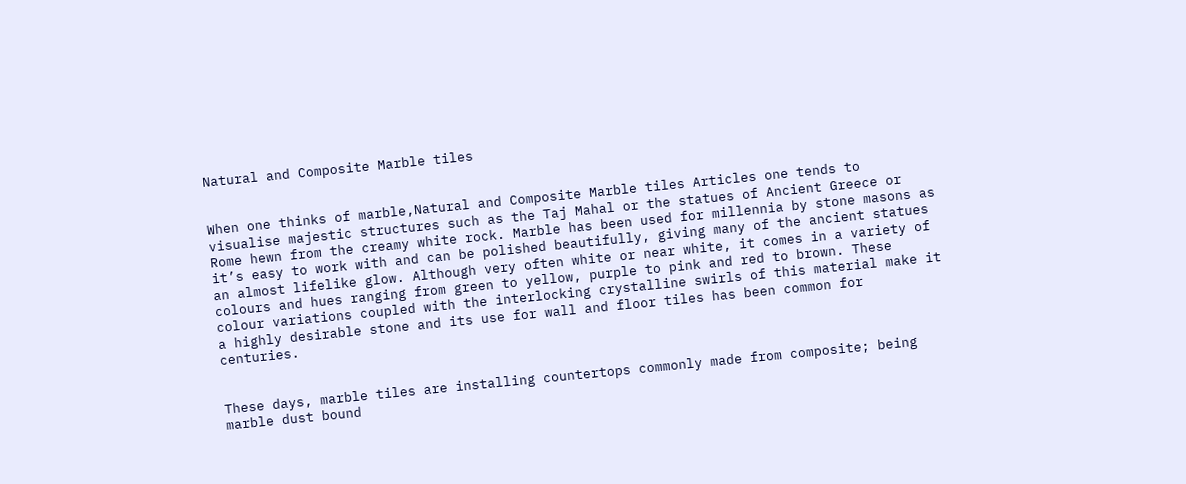Natural and Composite Marble tiles


When one thinks of marble,Natural and Composite Marble tiles Articles one tends to visualise majestic structures such as the Taj Mahal or the statues of Ancient Greece or Rome hewn from the creamy white rock. Marble has been used for millennia by stone masons as it’s easy to work with and can be polished beautifully, giving many of the ancient statues an almost lifelike glow. Although very often white or near white, it comes in a variety of colours and hues ranging from green to yellow, purple to pink and red to brown. These colour variations coupled with the interlocking crystalline swirls of this material make it a highly desirable stone and its use for wall and floor tiles has been common for centuries.


These days, marble tiles are installing countertops commonly made from composite; being marble dust bound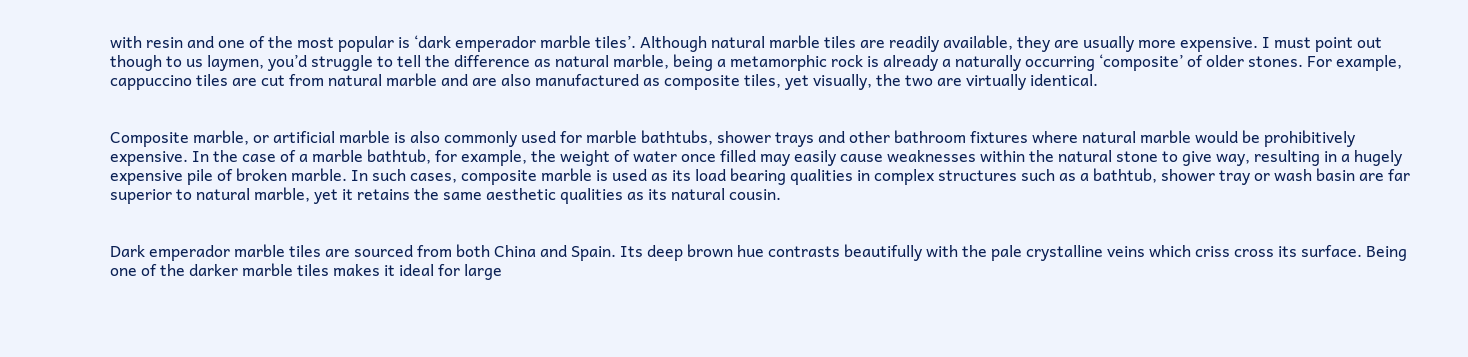with resin and one of the most popular is ‘dark emperador marble tiles’. Although natural marble tiles are readily available, they are usually more expensive. I must point out though to us laymen, you’d struggle to tell the difference as natural marble, being a metamorphic rock is already a naturally occurring ‘composite’ of older stones. For example, cappuccino tiles are cut from natural marble and are also manufactured as composite tiles, yet visually, the two are virtually identical.


Composite marble, or artificial marble is also commonly used for marble bathtubs, shower trays and other bathroom fixtures where natural marble would be prohibitively expensive. In the case of a marble bathtub, for example, the weight of water once filled may easily cause weaknesses within the natural stone to give way, resulting in a hugely expensive pile of broken marble. In such cases, composite marble is used as its load bearing qualities in complex structures such as a bathtub, shower tray or wash basin are far superior to natural marble, yet it retains the same aesthetic qualities as its natural cousin.


Dark emperador marble tiles are sourced from both China and Spain. Its deep brown hue contrasts beautifully with the pale crystalline veins which criss cross its surface. Being one of the darker marble tiles makes it ideal for large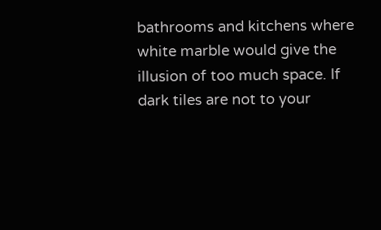bathrooms and kitchens where white marble would give the illusion of too much space. If dark tiles are not to your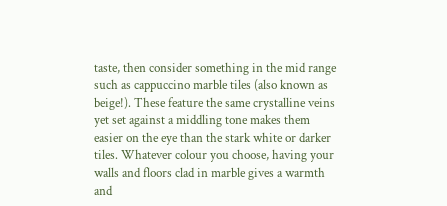taste, then consider something in the mid range such as cappuccino marble tiles (also known as beige!). These feature the same crystalline veins yet set against a middling tone makes them easier on the eye than the stark white or darker tiles. Whatever colour you choose, having your walls and floors clad in marble gives a warmth and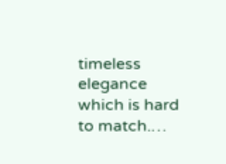timeless elegance which is hard to match.…